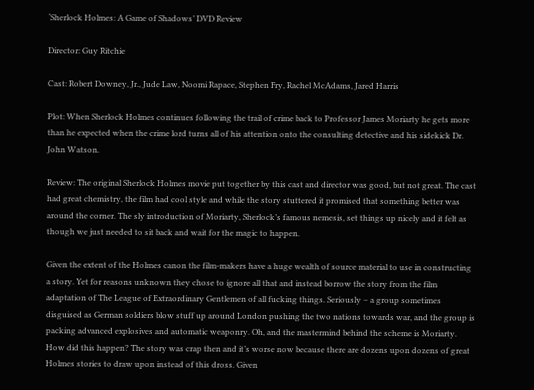‘Sherlock Holmes: A Game of Shadows’ DVD Review

Director: Guy Ritchie

Cast: Robert Downey, Jr., Jude Law, Noomi Rapace, Stephen Fry, Rachel McAdams, Jared Harris

Plot: When Sherlock Holmes continues following the trail of crime back to Professor James Moriarty he gets more than he expected when the crime lord turns all of his attention onto the consulting detective and his sidekick Dr. John Watson.

Review: The original Sherlock Holmes movie put together by this cast and director was good, but not great. The cast had great chemistry, the film had cool style and while the story stuttered it promised that something better was around the corner. The sly introduction of Moriarty, Sherlock’s famous nemesis, set things up nicely and it felt as though we just needed to sit back and wait for the magic to happen.

Given the extent of the Holmes canon the film-makers have a huge wealth of source material to use in constructing a story. Yet for reasons unknown they chose to ignore all that and instead borrow the story from the film adaptation of The League of Extraordinary Gentlemen of all fucking things. Seriously – a group sometimes disguised as German soldiers blow stuff up around London pushing the two nations towards war, and the group is packing advanced explosives and automatic weaponry. Oh, and the mastermind behind the scheme is Moriarty. How did this happen? The story was crap then and it’s worse now because there are dozens upon dozens of great Holmes stories to draw upon instead of this dross. Given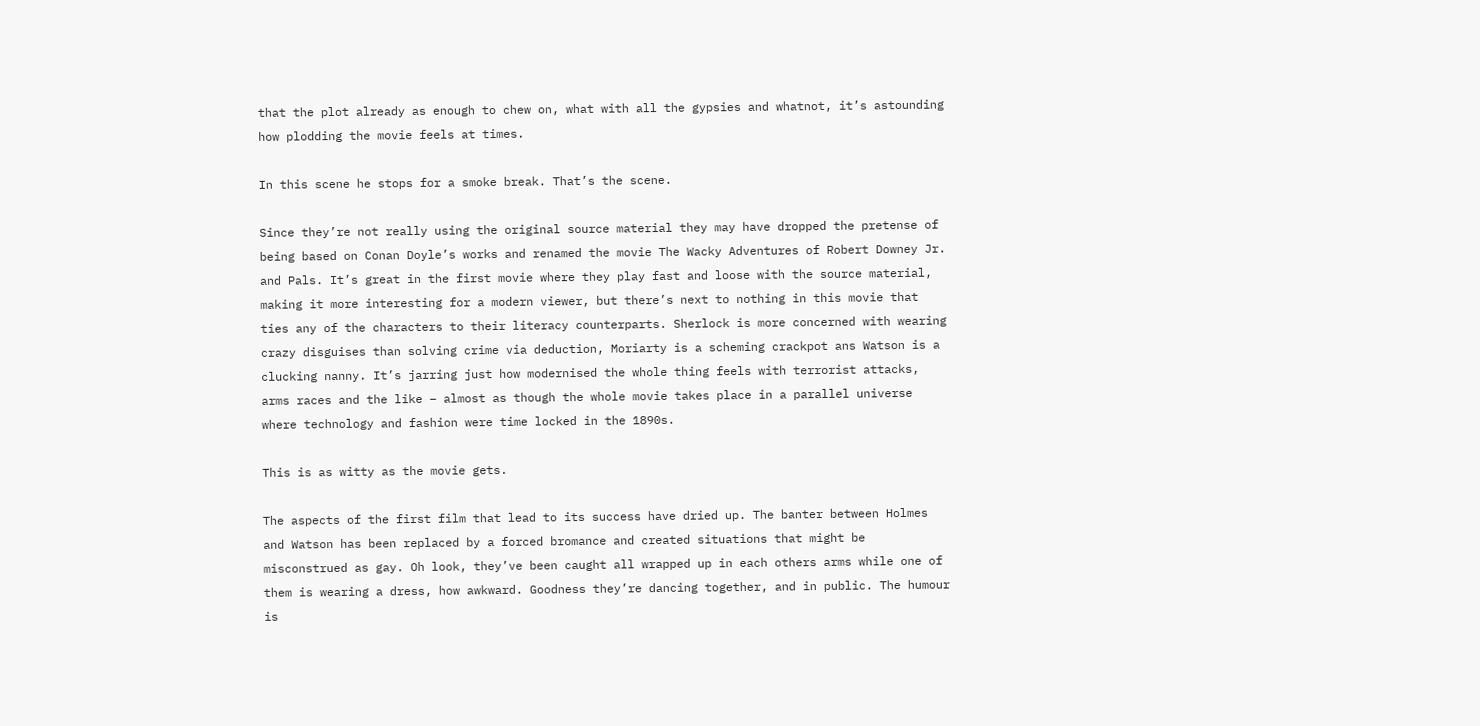that the plot already as enough to chew on, what with all the gypsies and whatnot, it’s astounding how plodding the movie feels at times.

In this scene he stops for a smoke break. That’s the scene.

Since they’re not really using the original source material they may have dropped the pretense of being based on Conan Doyle’s works and renamed the movie The Wacky Adventures of Robert Downey Jr. and Pals. It’s great in the first movie where they play fast and loose with the source material, making it more interesting for a modern viewer, but there’s next to nothing in this movie that ties any of the characters to their literacy counterparts. Sherlock is more concerned with wearing crazy disguises than solving crime via deduction, Moriarty is a scheming crackpot ans Watson is a clucking nanny. It’s jarring just how modernised the whole thing feels with terrorist attacks, arms races and the like – almost as though the whole movie takes place in a parallel universe where technology and fashion were time locked in the 1890s.

This is as witty as the movie gets.

The aspects of the first film that lead to its success have dried up. The banter between Holmes and Watson has been replaced by a forced bromance and created situations that might be misconstrued as gay. Oh look, they’ve been caught all wrapped up in each others arms while one of them is wearing a dress, how awkward. Goodness they’re dancing together, and in public. The humour is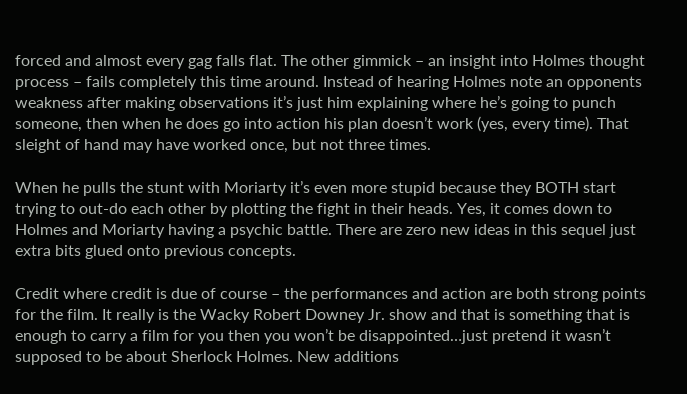forced and almost every gag falls flat. The other gimmick – an insight into Holmes thought process – fails completely this time around. Instead of hearing Holmes note an opponents weakness after making observations it’s just him explaining where he’s going to punch someone, then when he does go into action his plan doesn’t work (yes, every time). That sleight of hand may have worked once, but not three times.

When he pulls the stunt with Moriarty it’s even more stupid because they BOTH start trying to out-do each other by plotting the fight in their heads. Yes, it comes down to Holmes and Moriarty having a psychic battle. There are zero new ideas in this sequel just extra bits glued onto previous concepts.

Credit where credit is due of course – the performances and action are both strong points for the film. It really is the Wacky Robert Downey Jr. show and that is something that is enough to carry a film for you then you won’t be disappointed…just pretend it wasn’t supposed to be about Sherlock Holmes. New additions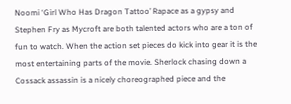Noomi ‘Girl Who Has Dragon Tattoo’ Rapace as a gypsy and Stephen Fry as Mycroft are both talented actors who are a ton of fun to watch. When the action set pieces do kick into gear it is the most entertaining parts of the movie. Sherlock chasing down a Cossack assassin is a nicely choreographed piece and the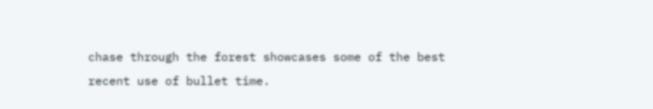chase through the forest showcases some of the best recent use of bullet time.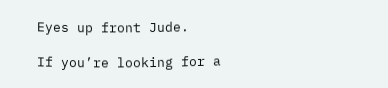Eyes up front Jude.

If you’re looking for a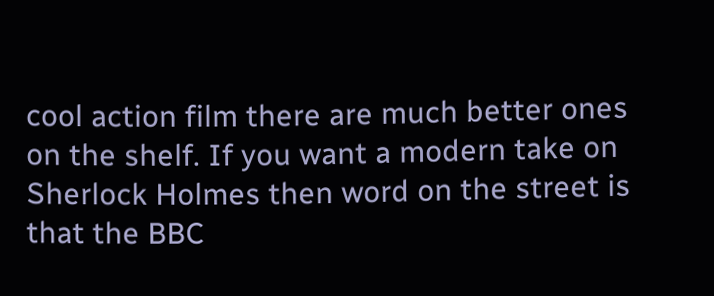cool action film there are much better ones on the shelf. If you want a modern take on Sherlock Holmes then word on the street is that the BBC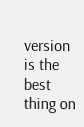version is the best thing on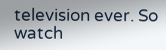television ever. So watch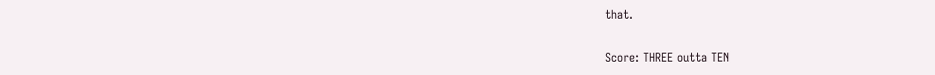that.

Score: THREE outta TEN